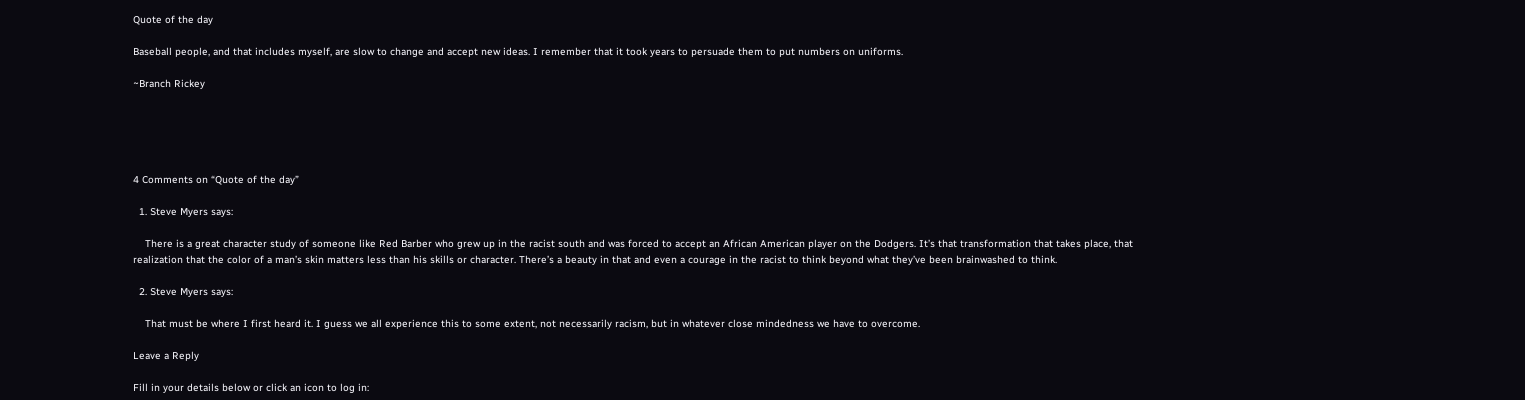Quote of the day

Baseball people, and that includes myself, are slow to change and accept new ideas. I remember that it took years to persuade them to put numbers on uniforms.

~Branch Rickey





4 Comments on “Quote of the day”

  1. Steve Myers says:

    There is a great character study of someone like Red Barber who grew up in the racist south and was forced to accept an African American player on the Dodgers. It’s that transformation that takes place, that realization that the color of a man’s skin matters less than his skills or character. There’s a beauty in that and even a courage in the racist to think beyond what they’ve been brainwashed to think.

  2. Steve Myers says:

    That must be where I first heard it. I guess we all experience this to some extent, not necessarily racism, but in whatever close mindedness we have to overcome.

Leave a Reply

Fill in your details below or click an icon to log in: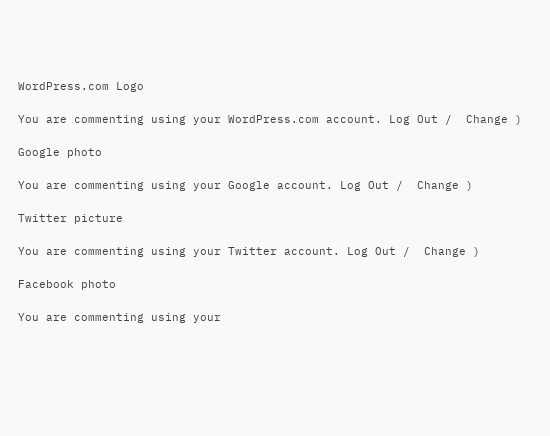WordPress.com Logo

You are commenting using your WordPress.com account. Log Out /  Change )

Google photo

You are commenting using your Google account. Log Out /  Change )

Twitter picture

You are commenting using your Twitter account. Log Out /  Change )

Facebook photo

You are commenting using your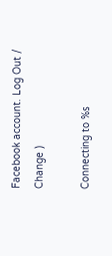Facebook account. Log Out /  Change )

Connecting to %s